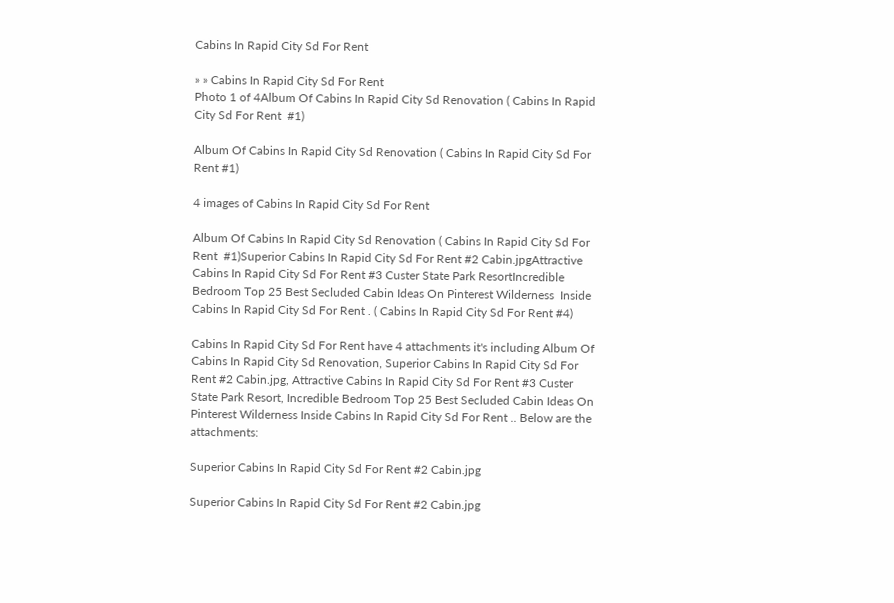Cabins In Rapid City Sd For Rent

» » Cabins In Rapid City Sd For Rent
Photo 1 of 4Album Of Cabins In Rapid City Sd Renovation ( Cabins In Rapid City Sd For Rent  #1)

Album Of Cabins In Rapid City Sd Renovation ( Cabins In Rapid City Sd For Rent #1)

4 images of Cabins In Rapid City Sd For Rent

Album Of Cabins In Rapid City Sd Renovation ( Cabins In Rapid City Sd For Rent  #1)Superior Cabins In Rapid City Sd For Rent #2 Cabin.jpgAttractive Cabins In Rapid City Sd For Rent #3 Custer State Park ResortIncredible Bedroom Top 25 Best Secluded Cabin Ideas On Pinterest Wilderness  Inside Cabins In Rapid City Sd For Rent . ( Cabins In Rapid City Sd For Rent #4)

Cabins In Rapid City Sd For Rent have 4 attachments it's including Album Of Cabins In Rapid City Sd Renovation, Superior Cabins In Rapid City Sd For Rent #2 Cabin.jpg, Attractive Cabins In Rapid City Sd For Rent #3 Custer State Park Resort, Incredible Bedroom Top 25 Best Secluded Cabin Ideas On Pinterest Wilderness Inside Cabins In Rapid City Sd For Rent .. Below are the attachments:

Superior Cabins In Rapid City Sd For Rent #2 Cabin.jpg

Superior Cabins In Rapid City Sd For Rent #2 Cabin.jpg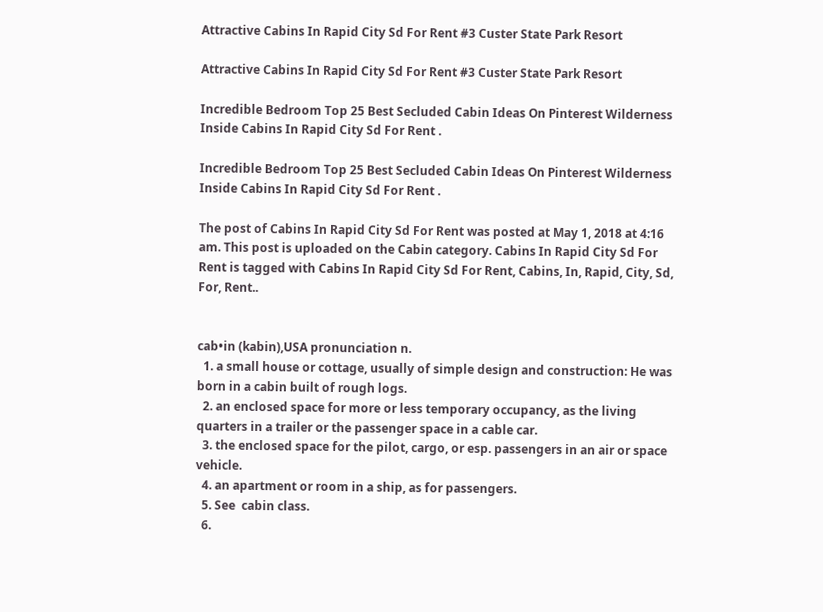Attractive Cabins In Rapid City Sd For Rent #3 Custer State Park Resort

Attractive Cabins In Rapid City Sd For Rent #3 Custer State Park Resort

Incredible Bedroom Top 25 Best Secluded Cabin Ideas On Pinterest Wilderness  Inside Cabins In Rapid City Sd For Rent .

Incredible Bedroom Top 25 Best Secluded Cabin Ideas On Pinterest Wilderness Inside Cabins In Rapid City Sd For Rent .

The post of Cabins In Rapid City Sd For Rent was posted at May 1, 2018 at 4:16 am. This post is uploaded on the Cabin category. Cabins In Rapid City Sd For Rent is tagged with Cabins In Rapid City Sd For Rent, Cabins, In, Rapid, City, Sd, For, Rent..


cab•in (kabin),USA pronunciation n.
  1. a small house or cottage, usually of simple design and construction: He was born in a cabin built of rough logs.
  2. an enclosed space for more or less temporary occupancy, as the living quarters in a trailer or the passenger space in a cable car.
  3. the enclosed space for the pilot, cargo, or esp. passengers in an air or space vehicle.
  4. an apartment or room in a ship, as for passengers.
  5. See  cabin class.
  6.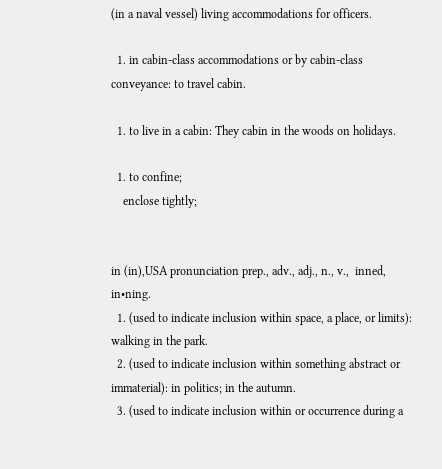(in a naval vessel) living accommodations for officers.

  1. in cabin-class accommodations or by cabin-class conveyance: to travel cabin.

  1. to live in a cabin: They cabin in the woods on holidays.

  1. to confine;
    enclose tightly;


in (in),USA pronunciation prep., adv., adj., n., v.,  inned, in•ning.
  1. (used to indicate inclusion within space, a place, or limits): walking in the park.
  2. (used to indicate inclusion within something abstract or immaterial): in politics; in the autumn.
  3. (used to indicate inclusion within or occurrence during a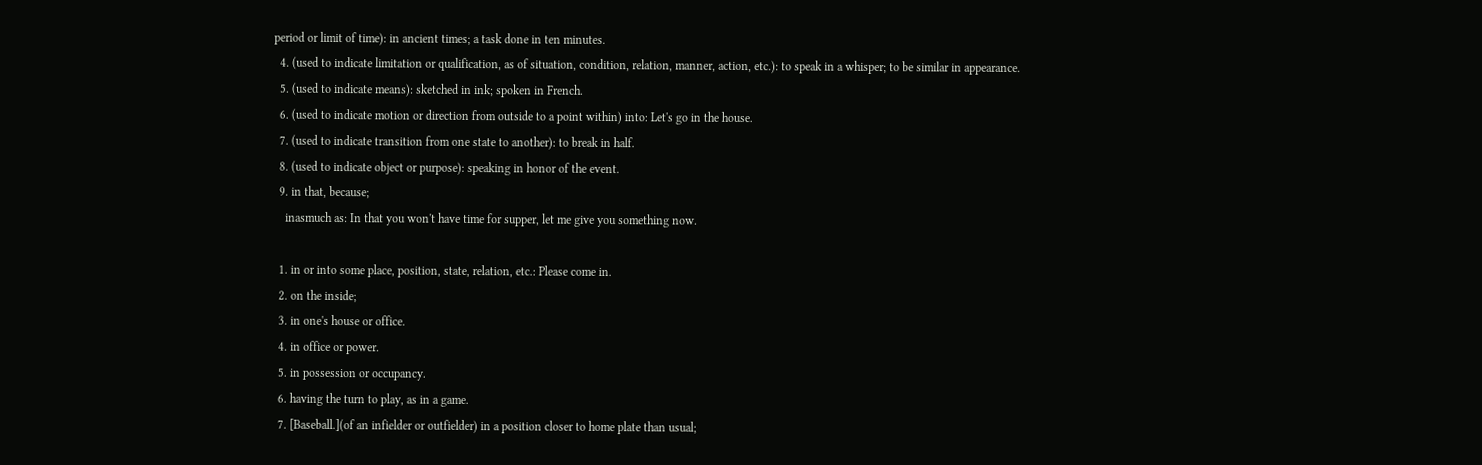period or limit of time): in ancient times; a task done in ten minutes.
  4. (used to indicate limitation or qualification, as of situation, condition, relation, manner, action, etc.): to speak in a whisper; to be similar in appearance.
  5. (used to indicate means): sketched in ink; spoken in French.
  6. (used to indicate motion or direction from outside to a point within) into: Let's go in the house.
  7. (used to indicate transition from one state to another): to break in half.
  8. (used to indicate object or purpose): speaking in honor of the event.
  9. in that, because;
    inasmuch as: In that you won't have time for supper, let me give you something now.

  1. in or into some place, position, state, relation, etc.: Please come in.
  2. on the inside;
  3. in one's house or office.
  4. in office or power.
  5. in possession or occupancy.
  6. having the turn to play, as in a game.
  7. [Baseball.](of an infielder or outfielder) in a position closer to home plate than usual;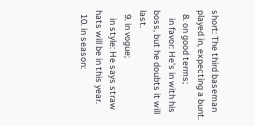short: The third baseman played in, expecting a bunt.
  8. on good terms;
    in favor: He's in with his boss, but he doubts it will last.
  9. in vogue;
    in style: He says straw hats will be in this year.
  10. in season: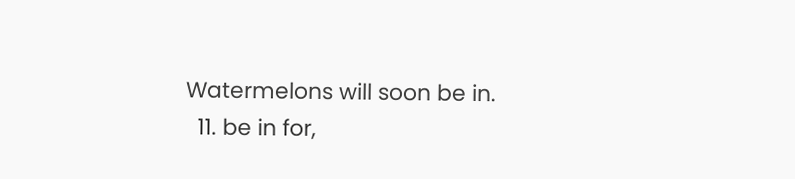Watermelons will soon be in.
  11. be in for,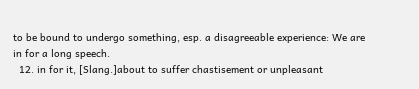to be bound to undergo something, esp. a disagreeable experience: We are in for a long speech.
  12. in for it, [Slang.]about to suffer chastisement or unpleasant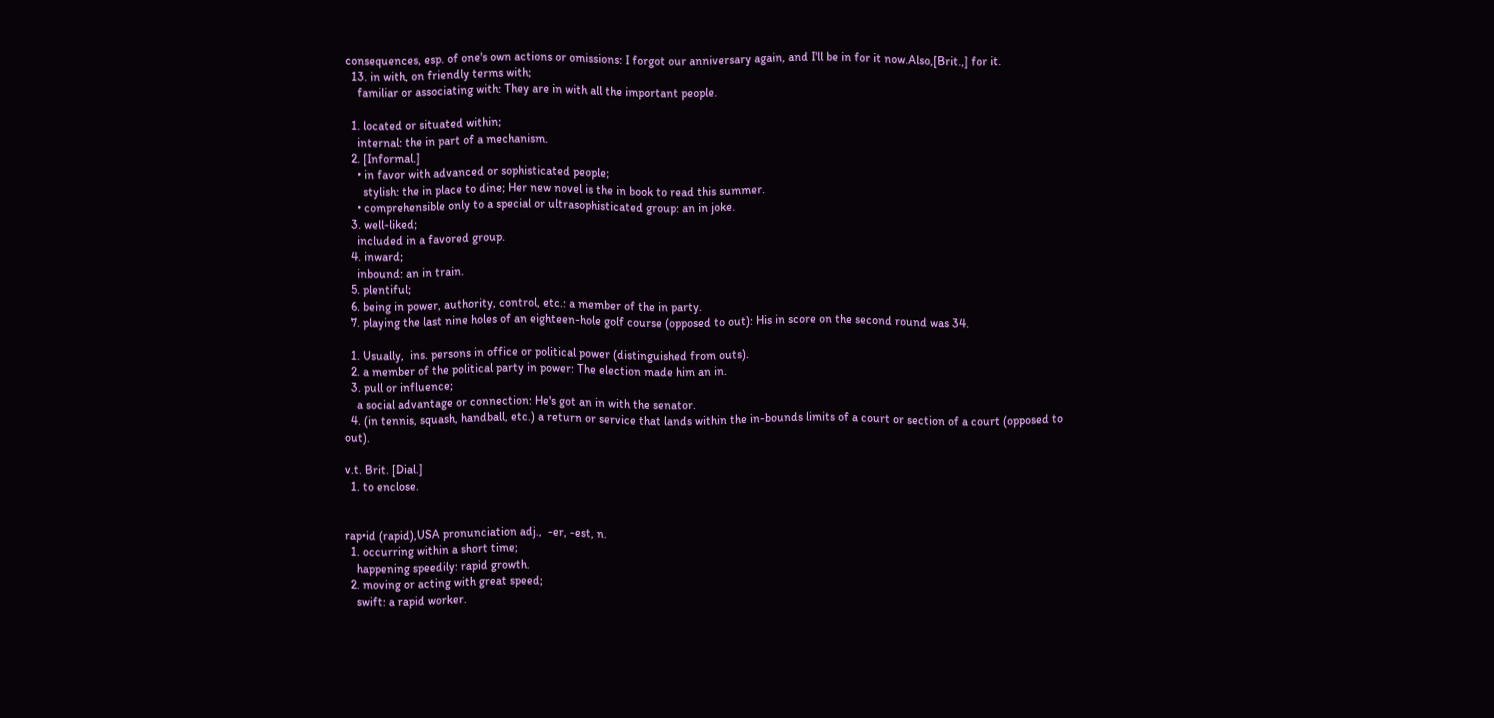consequences, esp. of one's own actions or omissions: I forgot our anniversary again, and I'll be in for it now.Also,[Brit.,] for it.
  13. in with, on friendly terms with;
    familiar or associating with: They are in with all the important people.

  1. located or situated within;
    internal: the in part of a mechanism.
  2. [Informal.]
    • in favor with advanced or sophisticated people;
      stylish: the in place to dine; Her new novel is the in book to read this summer.
    • comprehensible only to a special or ultrasophisticated group: an in joke.
  3. well-liked;
    included in a favored group.
  4. inward;
    inbound: an in train.
  5. plentiful;
  6. being in power, authority, control, etc.: a member of the in party.
  7. playing the last nine holes of an eighteen-hole golf course (opposed to out): His in score on the second round was 34.

  1. Usually,  ins. persons in office or political power (distinguished from outs).
  2. a member of the political party in power: The election made him an in.
  3. pull or influence;
    a social advantage or connection: He's got an in with the senator.
  4. (in tennis, squash, handball, etc.) a return or service that lands within the in-bounds limits of a court or section of a court (opposed to out).

v.t. Brit. [Dial.]
  1. to enclose.


rap•id (rapid),USA pronunciation adj.,  -er, -est, n.
  1. occurring within a short time;
    happening speedily: rapid growth.
  2. moving or acting with great speed;
    swift: a rapid worker.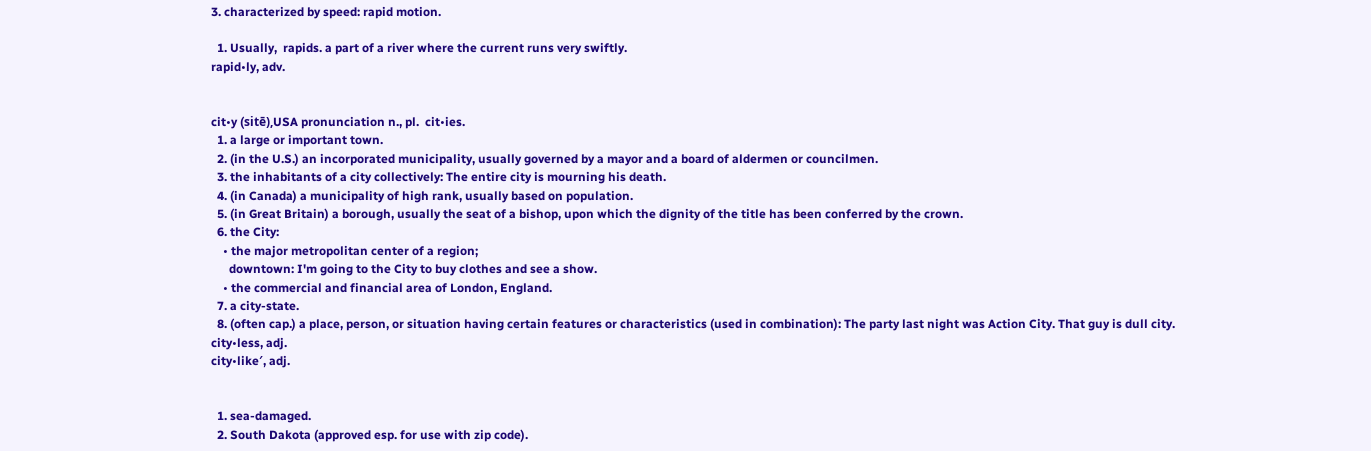3. characterized by speed: rapid motion.

  1. Usually,  rapids. a part of a river where the current runs very swiftly.
rapid•ly, adv.


cit•y (sitē),USA pronunciation n., pl.  cit•ies.
  1. a large or important town.
  2. (in the U.S.) an incorporated municipality, usually governed by a mayor and a board of aldermen or councilmen.
  3. the inhabitants of a city collectively: The entire city is mourning his death.
  4. (in Canada) a municipality of high rank, usually based on population.
  5. (in Great Britain) a borough, usually the seat of a bishop, upon which the dignity of the title has been conferred by the crown.
  6. the City:
    • the major metropolitan center of a region;
      downtown: I'm going to the City to buy clothes and see a show.
    • the commercial and financial area of London, England.
  7. a city-state.
  8. (often cap.) a place, person, or situation having certain features or characteristics (used in combination): The party last night was Action City. That guy is dull city.
city•less, adj.
city•like′, adj.


  1. sea-damaged.
  2. South Dakota (approved esp. for use with zip code).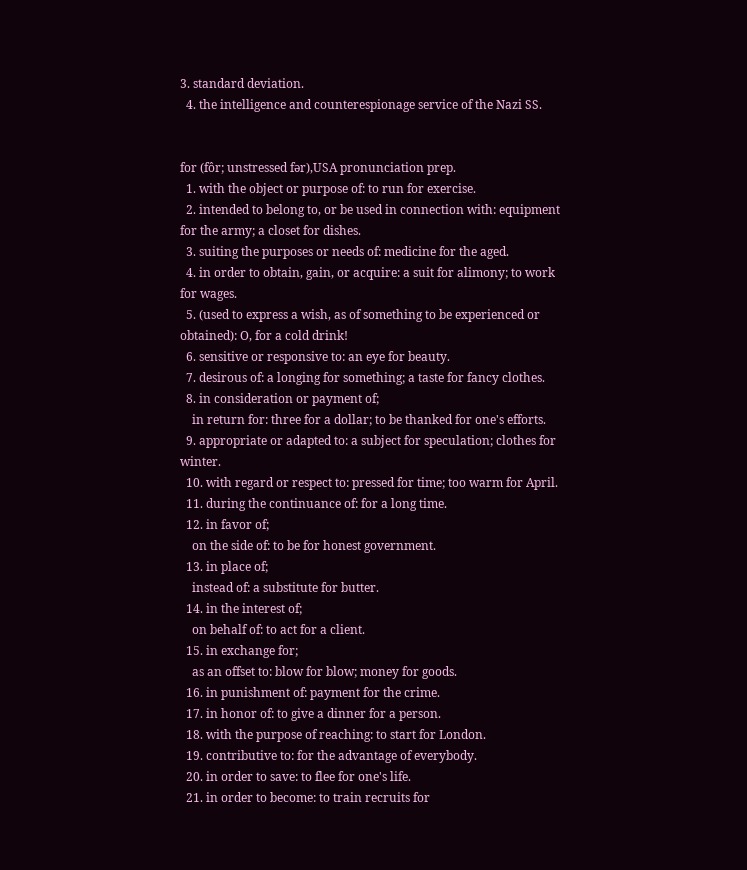3. standard deviation.
  4. the intelligence and counterespionage service of the Nazi SS.


for (fôr; unstressed fər),USA pronunciation prep.
  1. with the object or purpose of: to run for exercise.
  2. intended to belong to, or be used in connection with: equipment for the army; a closet for dishes.
  3. suiting the purposes or needs of: medicine for the aged.
  4. in order to obtain, gain, or acquire: a suit for alimony; to work for wages.
  5. (used to express a wish, as of something to be experienced or obtained): O, for a cold drink!
  6. sensitive or responsive to: an eye for beauty.
  7. desirous of: a longing for something; a taste for fancy clothes.
  8. in consideration or payment of;
    in return for: three for a dollar; to be thanked for one's efforts.
  9. appropriate or adapted to: a subject for speculation; clothes for winter.
  10. with regard or respect to: pressed for time; too warm for April.
  11. during the continuance of: for a long time.
  12. in favor of;
    on the side of: to be for honest government.
  13. in place of;
    instead of: a substitute for butter.
  14. in the interest of;
    on behalf of: to act for a client.
  15. in exchange for;
    as an offset to: blow for blow; money for goods.
  16. in punishment of: payment for the crime.
  17. in honor of: to give a dinner for a person.
  18. with the purpose of reaching: to start for London.
  19. contributive to: for the advantage of everybody.
  20. in order to save: to flee for one's life.
  21. in order to become: to train recruits for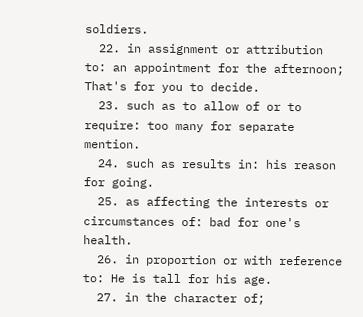soldiers.
  22. in assignment or attribution to: an appointment for the afternoon; That's for you to decide.
  23. such as to allow of or to require: too many for separate mention.
  24. such as results in: his reason for going.
  25. as affecting the interests or circumstances of: bad for one's health.
  26. in proportion or with reference to: He is tall for his age.
  27. in the character of;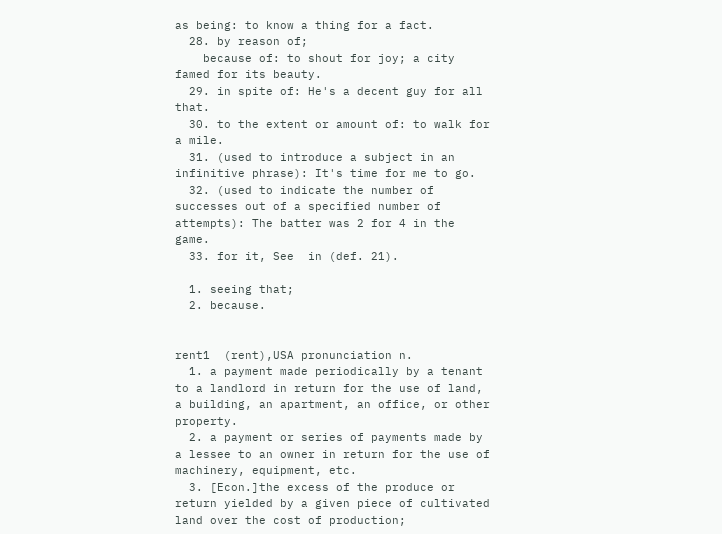as being: to know a thing for a fact.
  28. by reason of;
    because of: to shout for joy; a city famed for its beauty.
  29. in spite of: He's a decent guy for all that.
  30. to the extent or amount of: to walk for a mile.
  31. (used to introduce a subject in an infinitive phrase): It's time for me to go.
  32. (used to indicate the number of successes out of a specified number of attempts): The batter was 2 for 4 in the game.
  33. for it, See  in (def. 21).

  1. seeing that;
  2. because.


rent1  (rent),USA pronunciation n.
  1. a payment made periodically by a tenant to a landlord in return for the use of land, a building, an apartment, an office, or other property.
  2. a payment or series of payments made by a lessee to an owner in return for the use of machinery, equipment, etc.
  3. [Econ.]the excess of the produce or return yielded by a given piece of cultivated land over the cost of production;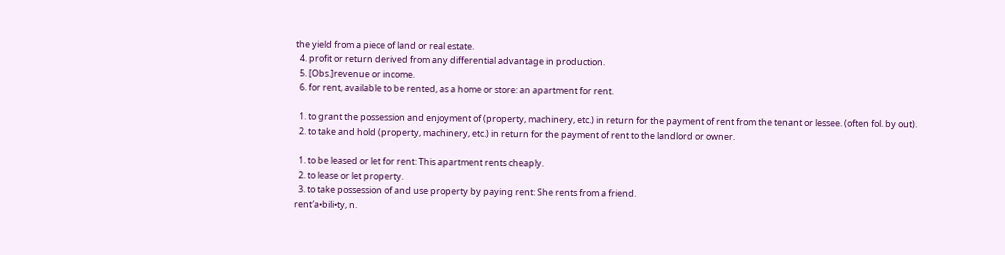the yield from a piece of land or real estate.
  4. profit or return derived from any differential advantage in production.
  5. [Obs.]revenue or income.
  6. for rent, available to be rented, as a home or store: an apartment for rent.

  1. to grant the possession and enjoyment of (property, machinery, etc.) in return for the payment of rent from the tenant or lessee. (often fol. by out).
  2. to take and hold (property, machinery, etc.) in return for the payment of rent to the landlord or owner.

  1. to be leased or let for rent: This apartment rents cheaply.
  2. to lease or let property.
  3. to take possession of and use property by paying rent: She rents from a friend.
rent′a•bili•ty, n.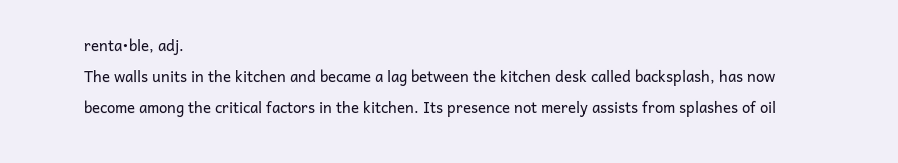renta•ble, adj.
The walls units in the kitchen and became a lag between the kitchen desk called backsplash, has now become among the critical factors in the kitchen. Its presence not merely assists from splashes of oil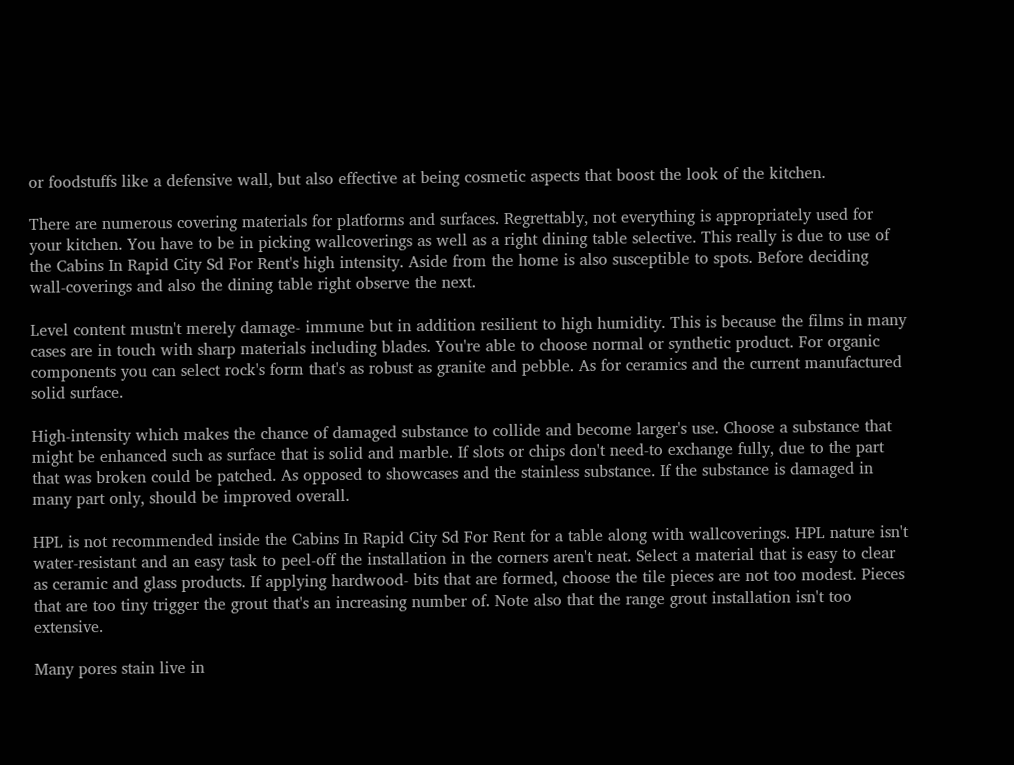or foodstuffs like a defensive wall, but also effective at being cosmetic aspects that boost the look of the kitchen.

There are numerous covering materials for platforms and surfaces. Regrettably, not everything is appropriately used for your kitchen. You have to be in picking wallcoverings as well as a right dining table selective. This really is due to use of the Cabins In Rapid City Sd For Rent's high intensity. Aside from the home is also susceptible to spots. Before deciding wall-coverings and also the dining table right observe the next.

Level content mustn't merely damage- immune but in addition resilient to high humidity. This is because the films in many cases are in touch with sharp materials including blades. You're able to choose normal or synthetic product. For organic components you can select rock's form that's as robust as granite and pebble. As for ceramics and the current manufactured solid surface.

High-intensity which makes the chance of damaged substance to collide and become larger's use. Choose a substance that might be enhanced such as surface that is solid and marble. If slots or chips don't need-to exchange fully, due to the part that was broken could be patched. As opposed to showcases and the stainless substance. If the substance is damaged in many part only, should be improved overall.

HPL is not recommended inside the Cabins In Rapid City Sd For Rent for a table along with wallcoverings. HPL nature isn't water-resistant and an easy task to peel-off the installation in the corners aren't neat. Select a material that is easy to clear as ceramic and glass products. If applying hardwood- bits that are formed, choose the tile pieces are not too modest. Pieces that are too tiny trigger the grout that's an increasing number of. Note also that the range grout installation isn't too extensive.

Many pores stain live in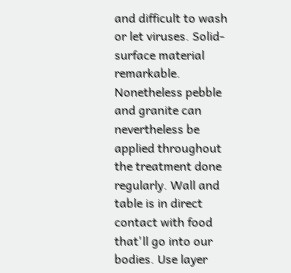and difficult to wash or let viruses. Solid-surface material remarkable. Nonetheless pebble and granite can nevertheless be applied throughout the treatment done regularly. Wall and table is in direct contact with food that'll go into our bodies. Use layer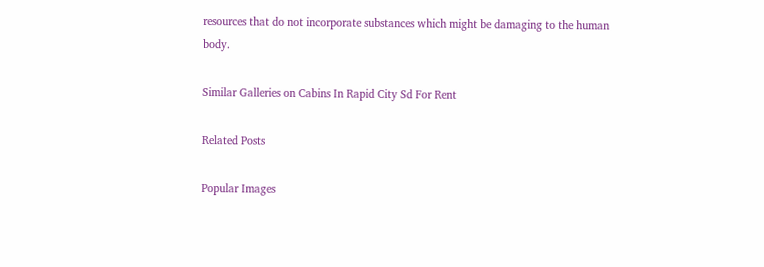resources that do not incorporate substances which might be damaging to the human body.

Similar Galleries on Cabins In Rapid City Sd For Rent

Related Posts

Popular Images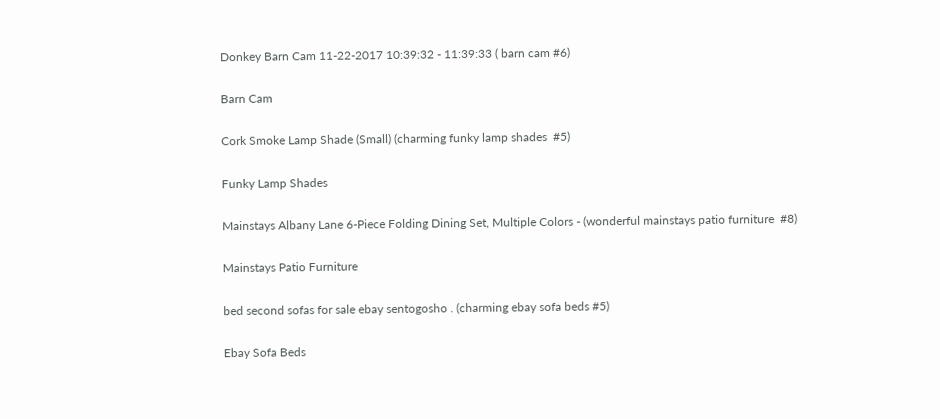Donkey Barn Cam 11-22-2017 10:39:32 - 11:39:33 ( barn cam #6)

Barn Cam

Cork Smoke Lamp Shade (Small) (charming funky lamp shades  #5)

Funky Lamp Shades

Mainstays Albany Lane 6-Piece Folding Dining Set, Multiple Colors - (wonderful mainstays patio furniture  #8)

Mainstays Patio Furniture

bed second sofas for sale ebay sentogosho . (charming ebay sofa beds #5)

Ebay Sofa Beds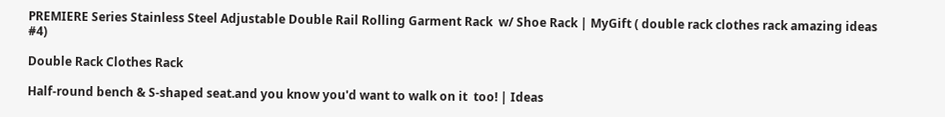PREMIERE Series Stainless Steel Adjustable Double Rail Rolling Garment Rack  w/ Shoe Rack | MyGift ( double rack clothes rack amazing ideas #4)

Double Rack Clothes Rack

Half-round bench & S-shaped seat.and you know you'd want to walk on it  too! | Ideas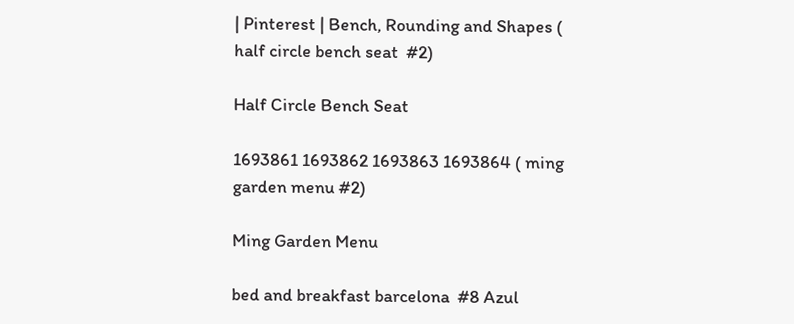| Pinterest | Bench, Rounding and Shapes ( half circle bench seat  #2)

Half Circle Bench Seat

1693861 1693862 1693863 1693864 ( ming garden menu #2)

Ming Garden Menu

bed and breakfast barcelona  #8 Azul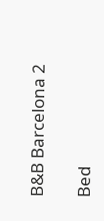B&B Barcelona 2

Bed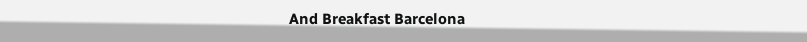And Breakfast Barcelona